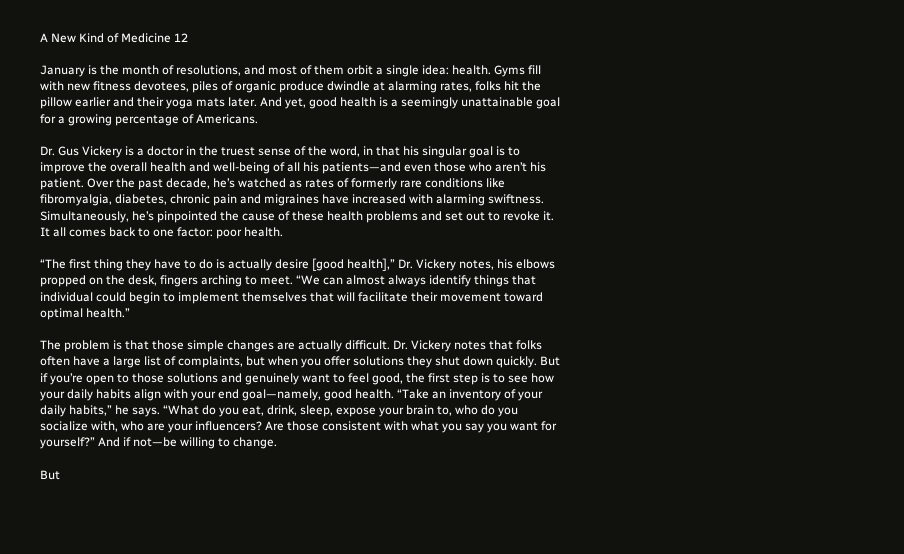A New Kind of Medicine 12

January is the month of resolutions, and most of them orbit a single idea: health. Gyms fill with new fitness devotees, piles of organic produce dwindle at alarming rates, folks hit the pillow earlier and their yoga mats later. And yet, good health is a seemingly unattainable goal for a growing percentage of Americans.

Dr. Gus Vickery is a doctor in the truest sense of the word, in that his singular goal is to improve the overall health and well-being of all his patients—and even those who aren’t his patient. Over the past decade, he’s watched as rates of formerly rare conditions like fibromyalgia, diabetes, chronic pain and migraines have increased with alarming swiftness. Simultaneously, he’s pinpointed the cause of these health problems and set out to revoke it. It all comes back to one factor: poor health.

“The first thing they have to do is actually desire [good health],” Dr. Vickery notes, his elbows propped on the desk, fingers arching to meet. “We can almost always identify things that individual could begin to implement themselves that will facilitate their movement toward optimal health.”

The problem is that those simple changes are actually difficult. Dr. Vickery notes that folks often have a large list of complaints, but when you offer solutions they shut down quickly. But if you’re open to those solutions and genuinely want to feel good, the first step is to see how your daily habits align with your end goal—namely, good health. “Take an inventory of your daily habits,” he says. “What do you eat, drink, sleep, expose your brain to, who do you socialize with, who are your influencers? Are those consistent with what you say you want for yourself?” And if not—be willing to change.

But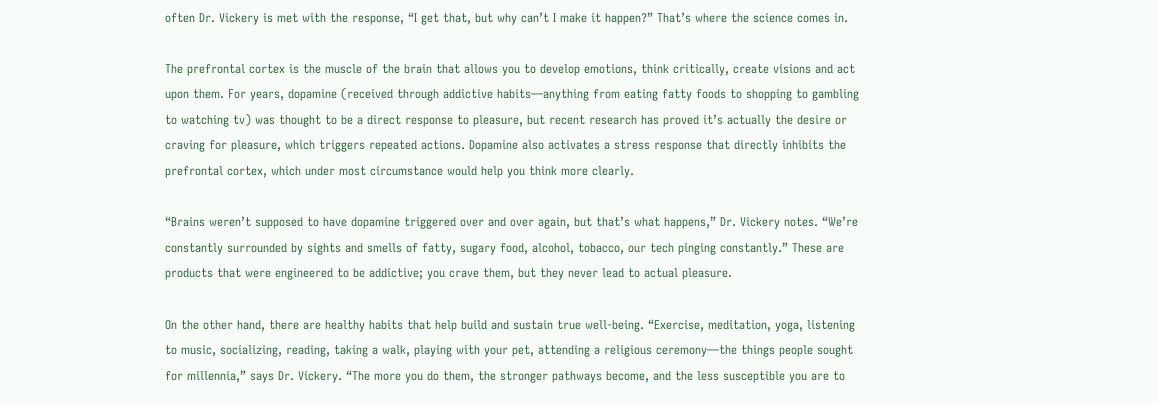often Dr. Vickery is met with the response, “I get that, but why can’t I make it happen?” That’s where the science comes in.

The prefrontal cortex is the muscle of the brain that allows you to develop emotions, think critically, create visions and act upon them. For years, dopamine (received through addictive habits—anything from eating fatty foods to shopping to gambling to watching tv) was thought to be a direct response to pleasure, but recent research has proved it’s actually the desire or craving for pleasure, which triggers repeated actions. Dopamine also activates a stress response that directly inhibits the prefrontal cortex, which under most circumstance would help you think more clearly.

“Brains weren’t supposed to have dopamine triggered over and over again, but that’s what happens,” Dr. Vickery notes. “We’re constantly surrounded by sights and smells of fatty, sugary food, alcohol, tobacco, our tech pinging constantly.” These are products that were engineered to be addictive; you crave them, but they never lead to actual pleasure.

On the other hand, there are healthy habits that help build and sustain true well-being. “Exercise, meditation, yoga, listening to music, socializing, reading, taking a walk, playing with your pet, attending a religious ceremony—the things people sought for millennia,” says Dr. Vickery. “The more you do them, the stronger pathways become, and the less susceptible you are to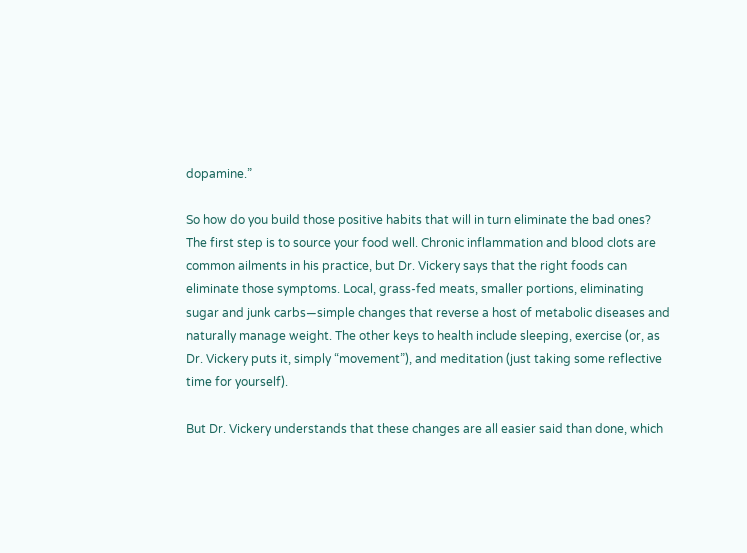dopamine.”

So how do you build those positive habits that will in turn eliminate the bad ones? The first step is to source your food well. Chronic inflammation and blood clots are common ailments in his practice, but Dr. Vickery says that the right foods can eliminate those symptoms. Local, grass-fed meats, smaller portions, eliminating sugar and junk carbs—simple changes that reverse a host of metabolic diseases and naturally manage weight. The other keys to health include sleeping, exercise (or, as Dr. Vickery puts it, simply “movement”), and meditation (just taking some reflective time for yourself).

But Dr. Vickery understands that these changes are all easier said than done, which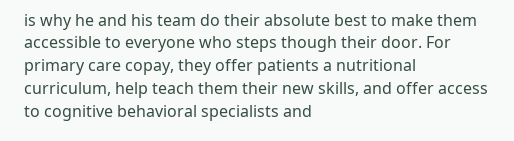is why he and his team do their absolute best to make them accessible to everyone who steps though their door. For primary care copay, they offer patients a nutritional curriculum, help teach them their new skills, and offer access to cognitive behavioral specialists and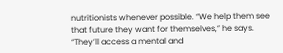nutritionists whenever possible. “We help them see that future they want for themselves,” he says. “They’ll access a mental and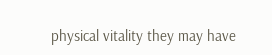physical vitality they may have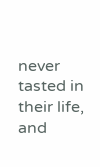never tasted in their life, and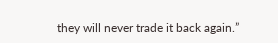they will never trade it back again.”